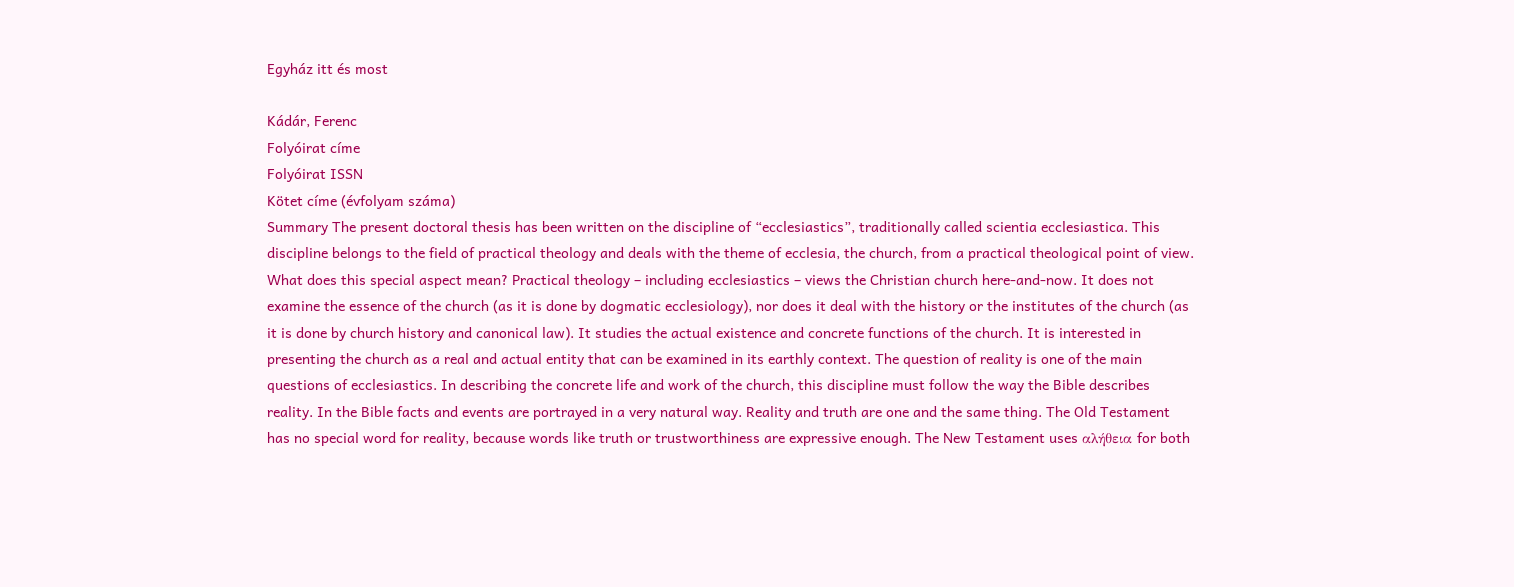Egyház itt és most

Kádár, Ferenc
Folyóirat címe
Folyóirat ISSN
Kötet címe (évfolyam száma)
Summary The present doctoral thesis has been written on the discipline of “ecclesiastics”, traditionally called scientia ecclesiastica. This discipline belongs to the field of practical theology and deals with the theme of ecclesia, the church, from a practical theological point of view. What does this special aspect mean? Practical theology – including ecclesiastics – views the Christian church here-and-now. It does not examine the essence of the church (as it is done by dogmatic ecclesiology), nor does it deal with the history or the institutes of the church (as it is done by church history and canonical law). It studies the actual existence and concrete functions of the church. It is interested in presenting the church as a real and actual entity that can be examined in its earthly context. The question of reality is one of the main questions of ecclesiastics. In describing the concrete life and work of the church, this discipline must follow the way the Bible describes reality. In the Bible facts and events are portrayed in a very natural way. Reality and truth are one and the same thing. The Old Testament has no special word for reality, because words like truth or trustworthiness are expressive enough. The New Testament uses αλήθεια for both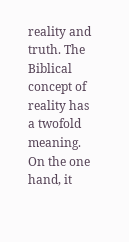reality and truth. The Biblical concept of reality has a twofold meaning. On the one hand, it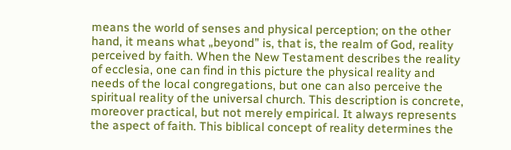means the world of senses and physical perception; on the other hand, it means what „beyond” is, that is, the realm of God, reality perceived by faith. When the New Testament describes the reality of ecclesia, one can find in this picture the physical reality and needs of the local congregations, but one can also perceive the spiritual reality of the universal church. This description is concrete, moreover practical, but not merely empirical. It always represents the aspect of faith. This biblical concept of reality determines the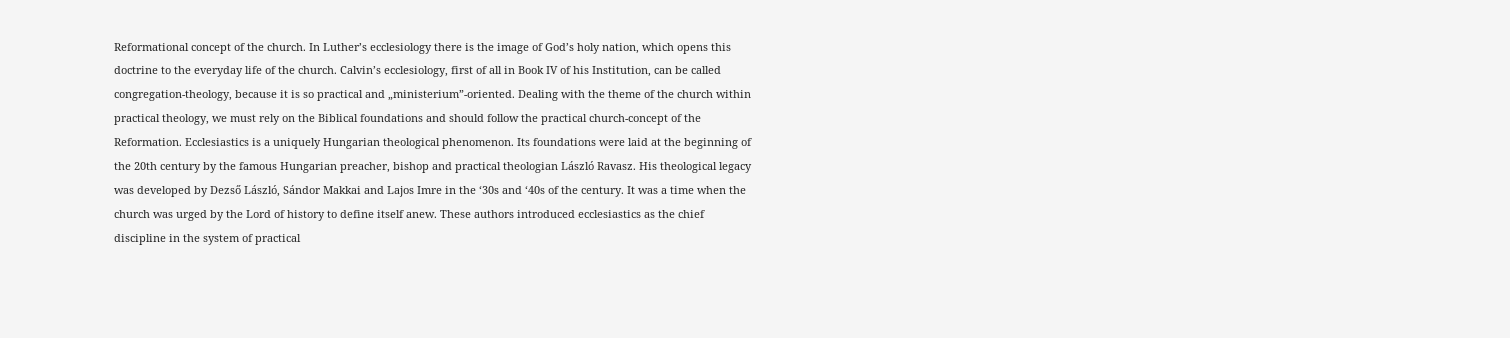Reformational concept of the church. In Luther’s ecclesiology there is the image of God’s holy nation, which opens this doctrine to the everyday life of the church. Calvin’s ecclesiology, first of all in Book IV of his Institution, can be called congregation-theology, because it is so practical and „ministerium”-oriented. Dealing with the theme of the church within practical theology, we must rely on the Biblical foundations and should follow the practical church-concept of the Reformation. Ecclesiastics is a uniquely Hungarian theological phenomenon. Its foundations were laid at the beginning of the 20th century by the famous Hungarian preacher, bishop and practical theologian László Ravasz. His theological legacy was developed by Dezső László, Sándor Makkai and Lajos Imre in the ‘30s and ‘40s of the century. It was a time when the church was urged by the Lord of history to define itself anew. These authors introduced ecclesiastics as the chief discipline in the system of practical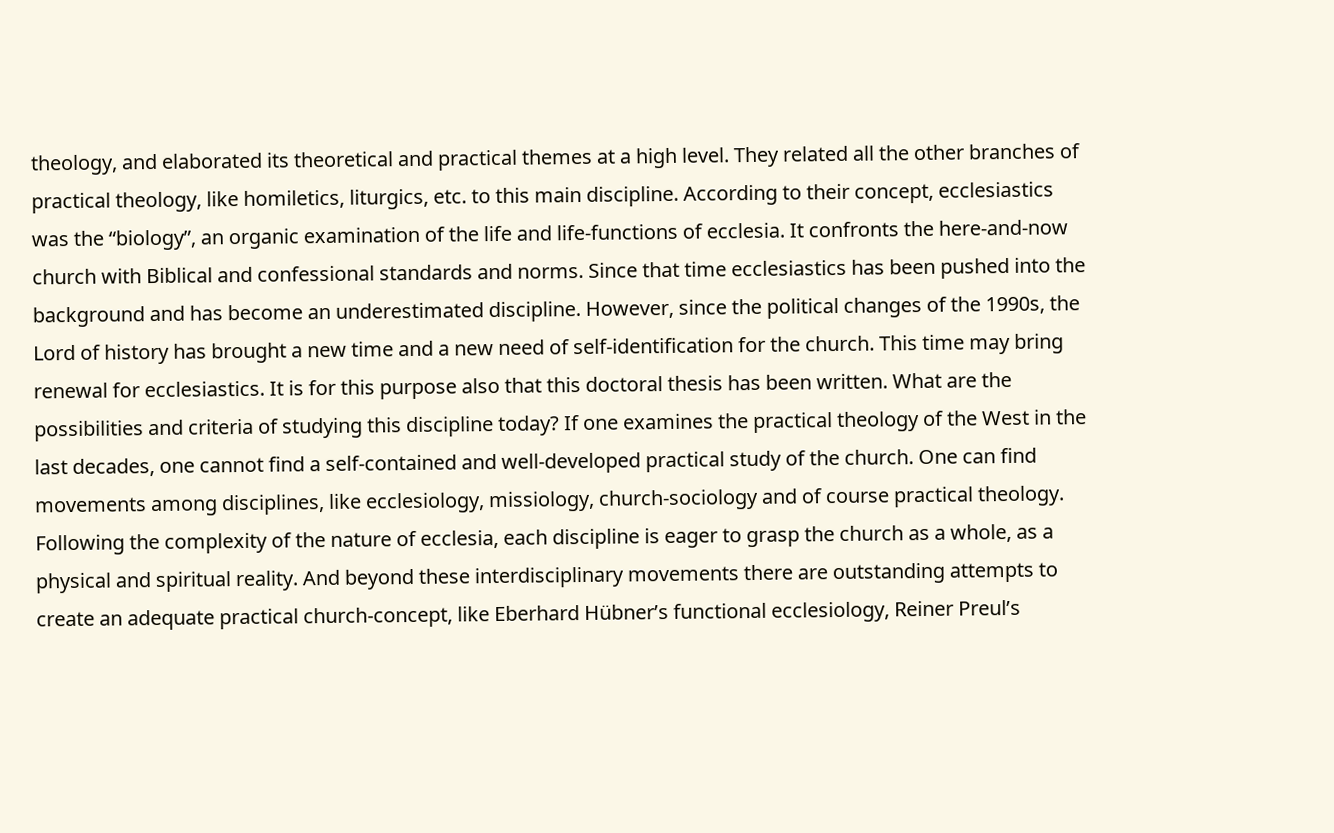theology, and elaborated its theoretical and practical themes at a high level. They related all the other branches of practical theology, like homiletics, liturgics, etc. to this main discipline. According to their concept, ecclesiastics was the “biology”, an organic examination of the life and life-functions of ecclesia. It confronts the here-and-now church with Biblical and confessional standards and norms. Since that time ecclesiastics has been pushed into the background and has become an underestimated discipline. However, since the political changes of the 1990s, the Lord of history has brought a new time and a new need of self-identification for the church. This time may bring renewal for ecclesiastics. It is for this purpose also that this doctoral thesis has been written. What are the possibilities and criteria of studying this discipline today? If one examines the practical theology of the West in the last decades, one cannot find a self-contained and well-developed practical study of the church. One can find movements among disciplines, like ecclesiology, missiology, church-sociology and of course practical theology. Following the complexity of the nature of ecclesia, each discipline is eager to grasp the church as a whole, as a physical and spiritual reality. And beyond these interdisciplinary movements there are outstanding attempts to create an adequate practical church-concept, like Eberhard Hübner’s functional ecclesiology, Reiner Preul’s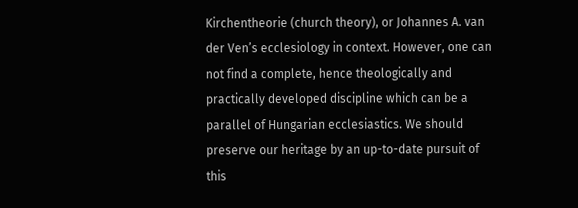Kirchentheorie (church theory), or Johannes A. van der Ven’s ecclesiology in context. However, one can not find a complete, hence theologically and practically developed discipline which can be a parallel of Hungarian ecclesiastics. We should preserve our heritage by an up-to-date pursuit of this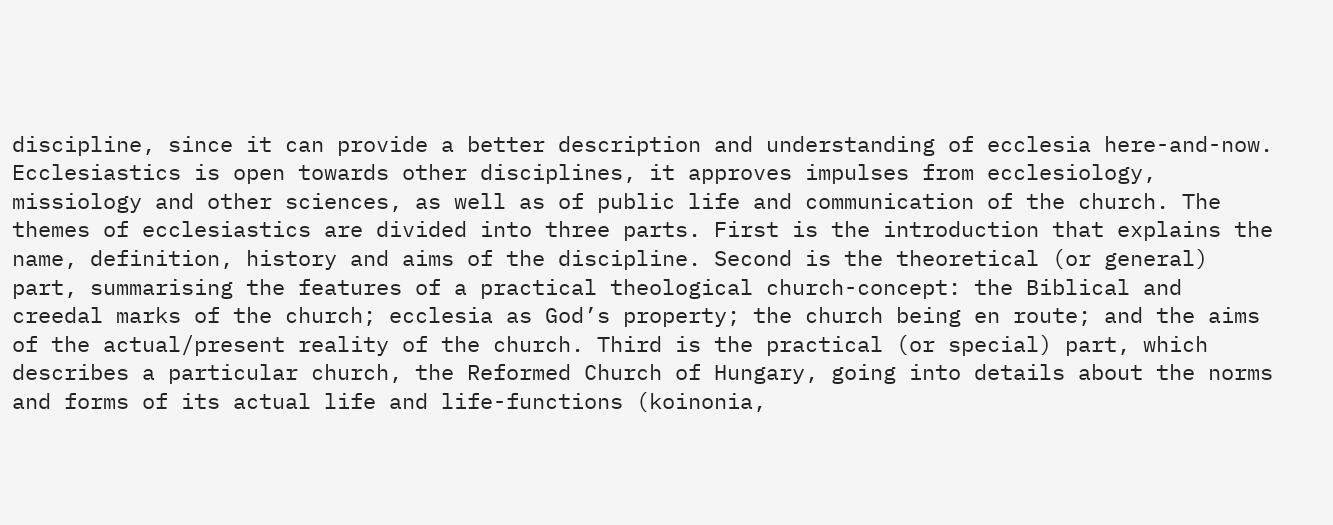discipline, since it can provide a better description and understanding of ecclesia here-and-now. Ecclesiastics is open towards other disciplines, it approves impulses from ecclesiology, missiology and other sciences, as well as of public life and communication of the church. The themes of ecclesiastics are divided into three parts. First is the introduction that explains the name, definition, history and aims of the discipline. Second is the theoretical (or general) part, summarising the features of a practical theological church-concept: the Biblical and creedal marks of the church; ecclesia as God’s property; the church being en route; and the aims of the actual/present reality of the church. Third is the practical (or special) part, which describes a particular church, the Reformed Church of Hungary, going into details about the norms and forms of its actual life and life-functions (koinonia,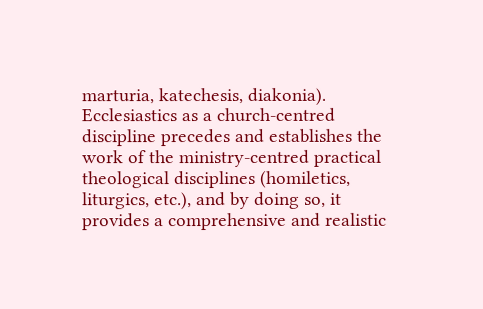marturia, katechesis, diakonia). Ecclesiastics as a church-centred discipline precedes and establishes the work of the ministry-centred practical theological disciplines (homiletics, liturgics, etc.), and by doing so, it provides a comprehensive and realistic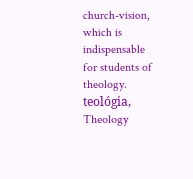church-vision, which is indispensable for students of theology.
teológia, Theology